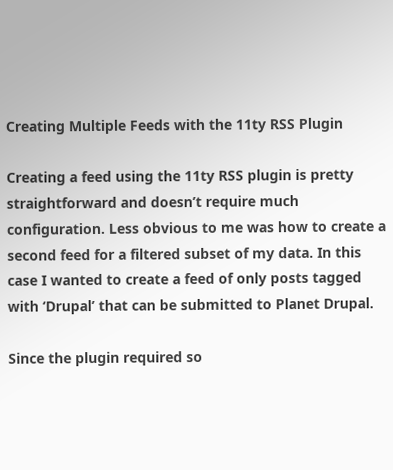Creating Multiple Feeds with the 11ty RSS Plugin

Creating a feed using the 11ty RSS plugin is pretty straightforward and doesn’t require much configuration. Less obvious to me was how to create a second feed for a filtered subset of my data. In this case I wanted to create a feed of only posts tagged with ‘Drupal’ that can be submitted to Planet Drupal.

Since the plugin required so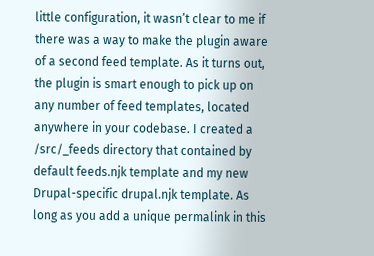little configuration, it wasn’t clear to me if there was a way to make the plugin aware of a second feed template. As it turns out, the plugin is smart enough to pick up on any number of feed templates, located anywhere in your codebase. I created a /src/_feeds directory that contained by default feeds.njk template and my new Drupal-specific drupal.njk template. As long as you add a unique permalink in this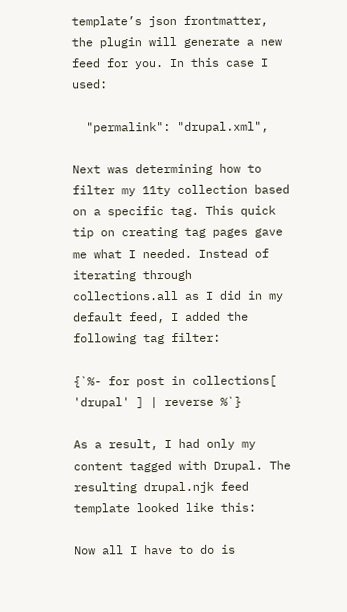template’s json frontmatter, the plugin will generate a new feed for you. In this case I used:

  "permalink": "drupal.xml",

Next was determining how to filter my 11ty collection based on a specific tag. This quick tip on creating tag pages gave me what I needed. Instead of iterating through collections.all as I did in my default feed, I added the following tag filter:

{`%- for post in collections[ 'drupal' ] | reverse %`}

As a result, I had only my content tagged with Drupal. The resulting drupal.njk feed template looked like this:

Now all I have to do is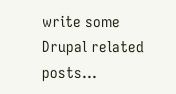write some Drupal related posts…